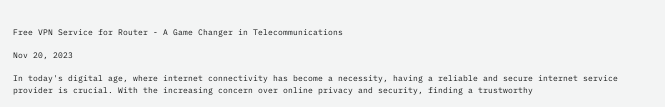Free VPN Service for Router - A Game Changer in Telecommunications

Nov 20, 2023

In today's digital age, where internet connectivity has become a necessity, having a reliable and secure internet service provider is crucial. With the increasing concern over online privacy and security, finding a trustworthy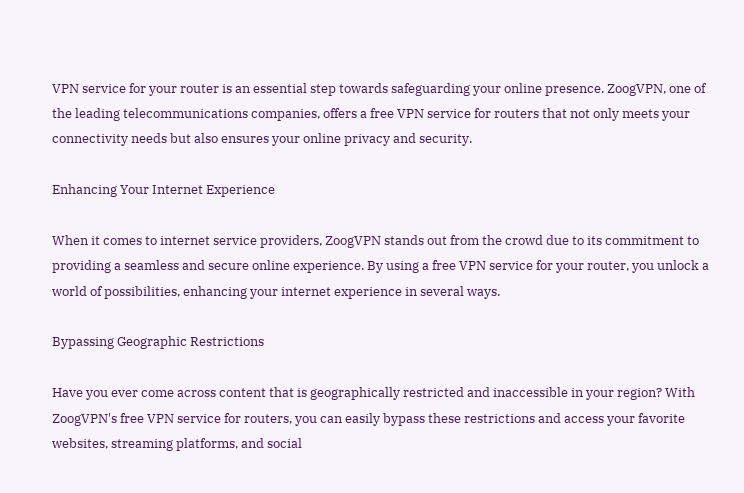VPN service for your router is an essential step towards safeguarding your online presence. ZoogVPN, one of the leading telecommunications companies, offers a free VPN service for routers that not only meets your connectivity needs but also ensures your online privacy and security.

Enhancing Your Internet Experience

When it comes to internet service providers, ZoogVPN stands out from the crowd due to its commitment to providing a seamless and secure online experience. By using a free VPN service for your router, you unlock a world of possibilities, enhancing your internet experience in several ways.

Bypassing Geographic Restrictions

Have you ever come across content that is geographically restricted and inaccessible in your region? With ZoogVPN's free VPN service for routers, you can easily bypass these restrictions and access your favorite websites, streaming platforms, and social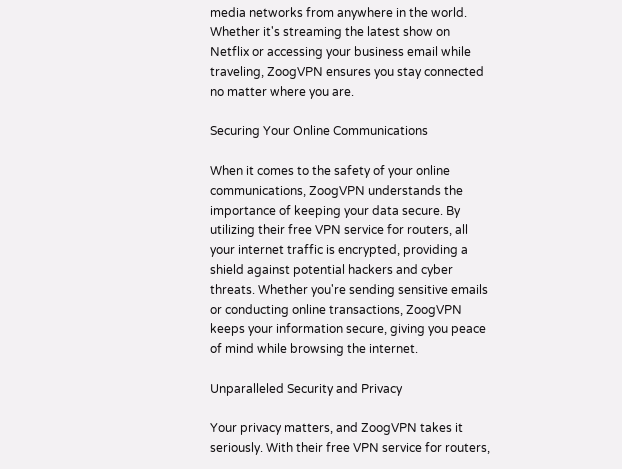media networks from anywhere in the world. Whether it's streaming the latest show on Netflix or accessing your business email while traveling, ZoogVPN ensures you stay connected no matter where you are.

Securing Your Online Communications

When it comes to the safety of your online communications, ZoogVPN understands the importance of keeping your data secure. By utilizing their free VPN service for routers, all your internet traffic is encrypted, providing a shield against potential hackers and cyber threats. Whether you're sending sensitive emails or conducting online transactions, ZoogVPN keeps your information secure, giving you peace of mind while browsing the internet.

Unparalleled Security and Privacy

Your privacy matters, and ZoogVPN takes it seriously. With their free VPN service for routers,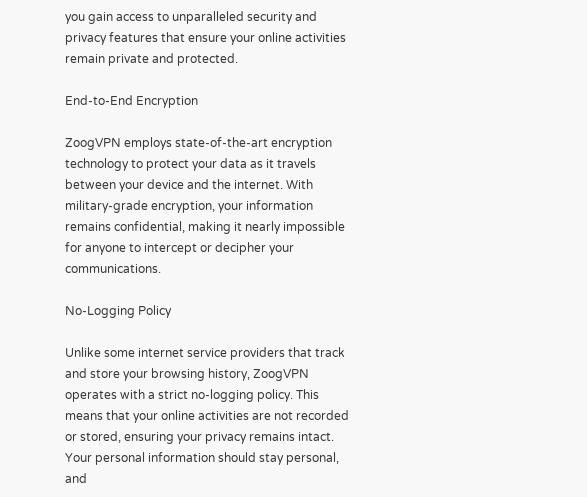you gain access to unparalleled security and privacy features that ensure your online activities remain private and protected.

End-to-End Encryption

ZoogVPN employs state-of-the-art encryption technology to protect your data as it travels between your device and the internet. With military-grade encryption, your information remains confidential, making it nearly impossible for anyone to intercept or decipher your communications.

No-Logging Policy

Unlike some internet service providers that track and store your browsing history, ZoogVPN operates with a strict no-logging policy. This means that your online activities are not recorded or stored, ensuring your privacy remains intact. Your personal information should stay personal, and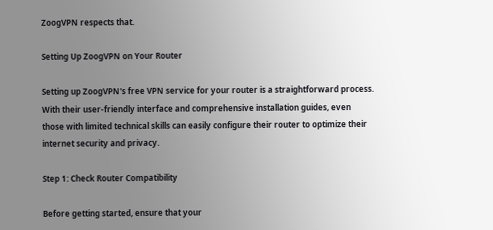ZoogVPN respects that.

Setting Up ZoogVPN on Your Router

Setting up ZoogVPN's free VPN service for your router is a straightforward process. With their user-friendly interface and comprehensive installation guides, even those with limited technical skills can easily configure their router to optimize their internet security and privacy.

Step 1: Check Router Compatibility

Before getting started, ensure that your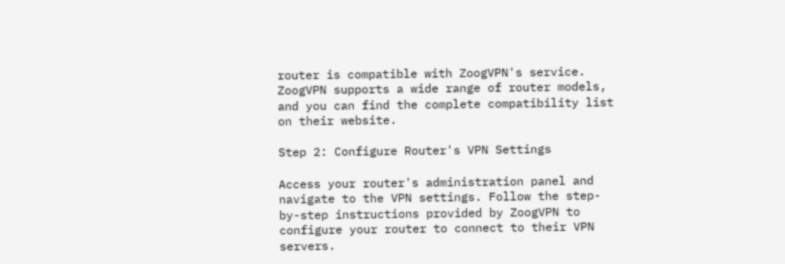router is compatible with ZoogVPN's service. ZoogVPN supports a wide range of router models, and you can find the complete compatibility list on their website.

Step 2: Configure Router's VPN Settings

Access your router's administration panel and navigate to the VPN settings. Follow the step-by-step instructions provided by ZoogVPN to configure your router to connect to their VPN servers.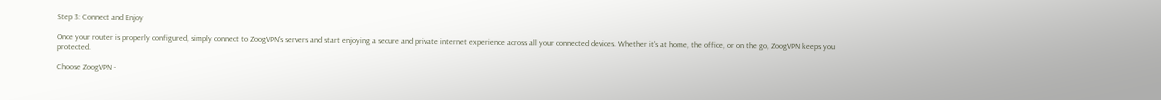Step 3: Connect and Enjoy

Once your router is properly configured, simply connect to ZoogVPN's servers and start enjoying a secure and private internet experience across all your connected devices. Whether it's at home, the office, or on the go, ZoogVPN keeps you protected.

Choose ZoogVPN -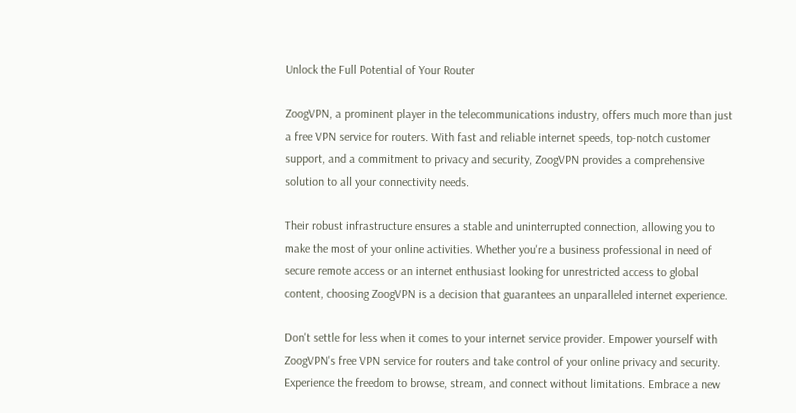Unlock the Full Potential of Your Router

ZoogVPN, a prominent player in the telecommunications industry, offers much more than just a free VPN service for routers. With fast and reliable internet speeds, top-notch customer support, and a commitment to privacy and security, ZoogVPN provides a comprehensive solution to all your connectivity needs.

Their robust infrastructure ensures a stable and uninterrupted connection, allowing you to make the most of your online activities. Whether you're a business professional in need of secure remote access or an internet enthusiast looking for unrestricted access to global content, choosing ZoogVPN is a decision that guarantees an unparalleled internet experience.

Don't settle for less when it comes to your internet service provider. Empower yourself with ZoogVPN's free VPN service for routers and take control of your online privacy and security. Experience the freedom to browse, stream, and connect without limitations. Embrace a new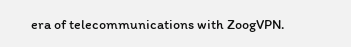era of telecommunications with ZoogVPN.